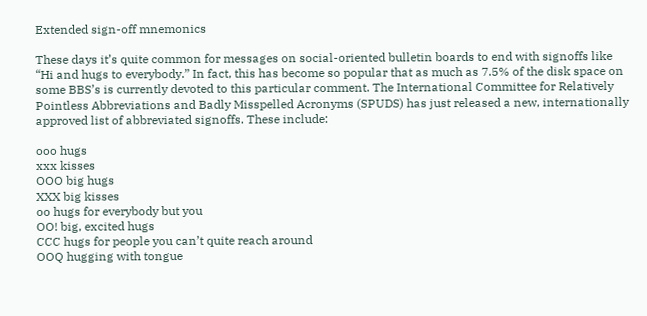Extended sign-off mnemonics

These days it’s quite common for messages on social-oriented bulletin boards to end with signoffs like “Hi and hugs to everybody.” In fact, this has become so popular that as much as 7.5% of the disk space on some BBS’s is currently devoted to this particular comment. The International Committee for Relatively Pointless Abbreviations and Badly Misspelled Acronyms (SPUDS) has just released a new, internationally approved list of abbreviated signoffs. These include:

ooo hugs
xxx kisses
OOO big hugs
XXX big kisses
oo hugs for everybody but you
OO! big, excited hugs
CCC hugs for people you can’t quite reach around
OOQ hugging with tongue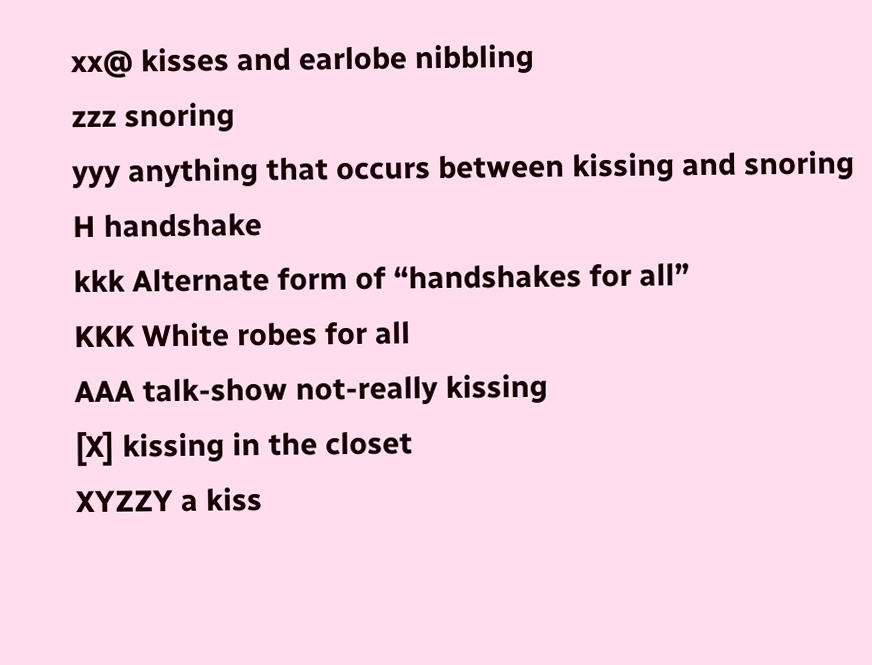xx@ kisses and earlobe nibbling
zzz snoring
yyy anything that occurs between kissing and snoring
H handshake
kkk Alternate form of “handshakes for all”
KKK White robes for all
AAA talk-show not-really kissing
[X] kissing in the closet
XYZZY a kiss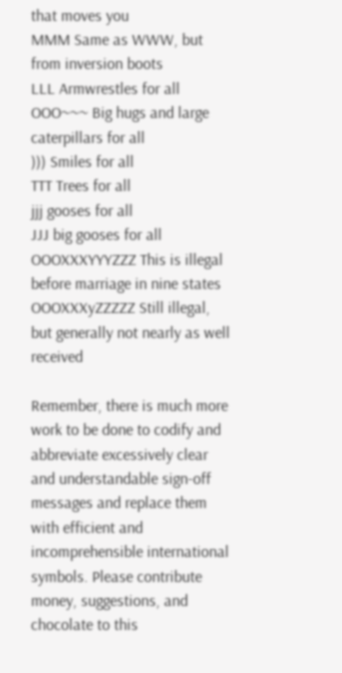that moves you
MMM Same as WWW, but from inversion boots
LLL Armwrestles for all
OOO~~~ Big hugs and large caterpillars for all
))) Smiles for all
TTT Trees for all
jjj gooses for all
JJJ big gooses for all
OOOXXXYYYZZZ This is illegal before marriage in nine states
OOOXXXyZZZZZ Still illegal, but generally not nearly as well received

Remember, there is much more work to be done to codify and abbreviate excessively clear and understandable sign-off messages and replace them with efficient and incomprehensible international symbols. Please contribute money, suggestions, and chocolate to this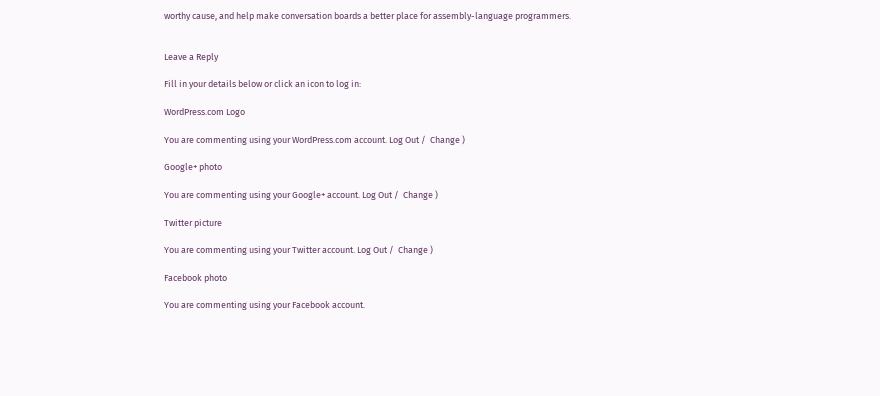worthy cause, and help make conversation boards a better place for assembly-language programmers.


Leave a Reply

Fill in your details below or click an icon to log in:

WordPress.com Logo

You are commenting using your WordPress.com account. Log Out /  Change )

Google+ photo

You are commenting using your Google+ account. Log Out /  Change )

Twitter picture

You are commenting using your Twitter account. Log Out /  Change )

Facebook photo

You are commenting using your Facebook account.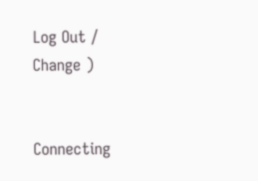Log Out /  Change )


Connecting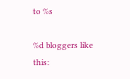to %s

%d bloggers like this: